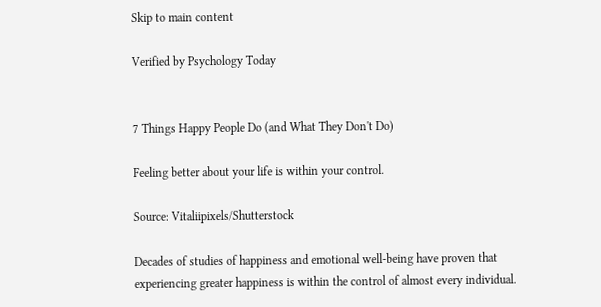Skip to main content

Verified by Psychology Today


7 Things Happy People Do (and What They Don't Do)

Feeling better about your life is within your control.

Source: Vitaliipixels/Shutterstock

Decades of studies of happiness and emotional well-being have proven that experiencing greater happiness is within the control of almost every individual.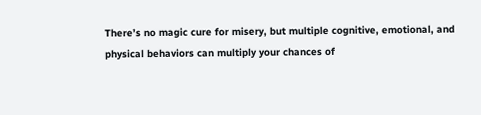There’s no magic cure for misery, but multiple cognitive, emotional, and physical behaviors can multiply your chances of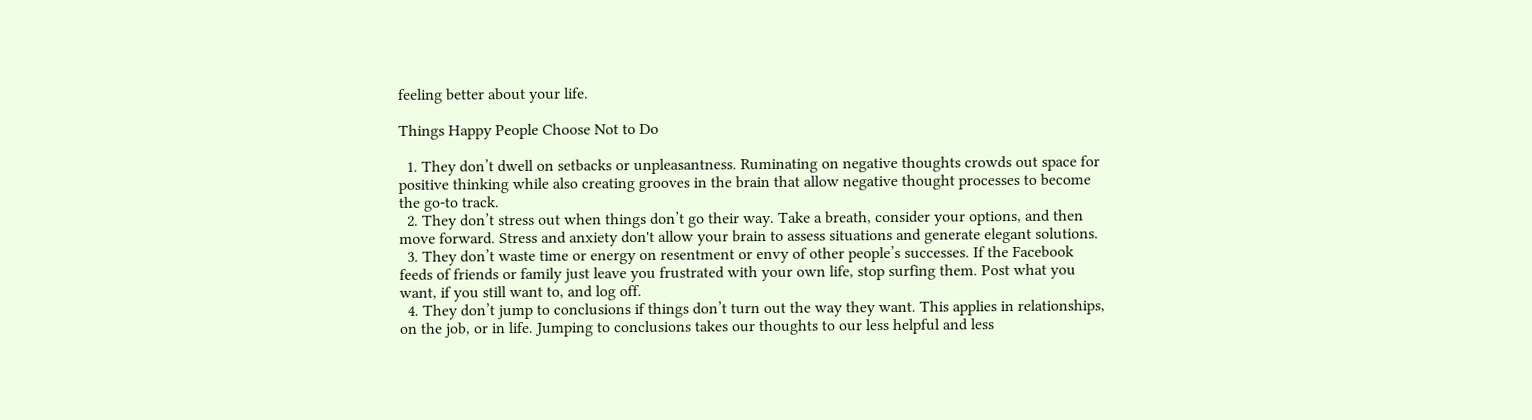feeling better about your life.

Things Happy People Choose Not to Do

  1. They don’t dwell on setbacks or unpleasantness. Ruminating on negative thoughts crowds out space for positive thinking while also creating grooves in the brain that allow negative thought processes to become the go-to track.
  2. They don’t stress out when things don’t go their way. Take a breath, consider your options, and then move forward. Stress and anxiety don't allow your brain to assess situations and generate elegant solutions.
  3. They don’t waste time or energy on resentment or envy of other people’s successes. If the Facebook feeds of friends or family just leave you frustrated with your own life, stop surfing them. Post what you want, if you still want to, and log off.
  4. They don’t jump to conclusions if things don’t turn out the way they want. This applies in relationships, on the job, or in life. Jumping to conclusions takes our thoughts to our less helpful and less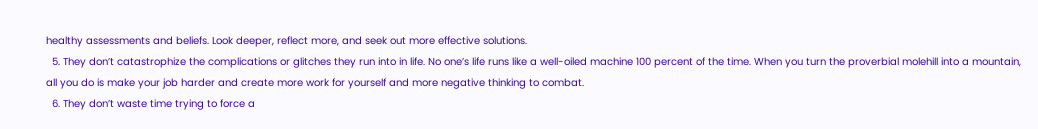healthy assessments and beliefs. Look deeper, reflect more, and seek out more effective solutions.
  5. They don’t catastrophize the complications or glitches they run into in life. No one’s life runs like a well-oiled machine 100 percent of the time. When you turn the proverbial molehill into a mountain, all you do is make your job harder and create more work for yourself and more negative thinking to combat.
  6. They don’t waste time trying to force a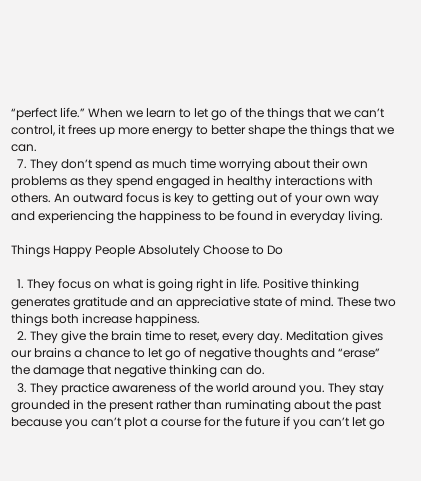“perfect life.” When we learn to let go of the things that we can’t control, it frees up more energy to better shape the things that we can.
  7. They don’t spend as much time worrying about their own problems as they spend engaged in healthy interactions with others. An outward focus is key to getting out of your own way and experiencing the happiness to be found in everyday living.

Things Happy People Absolutely Choose to Do

  1. They focus on what is going right in life. Positive thinking generates gratitude and an appreciative state of mind. These two things both increase happiness.
  2. They give the brain time to reset, every day. Meditation gives our brains a chance to let go of negative thoughts and “erase” the damage that negative thinking can do.
  3. They practice awareness of the world around you. They stay grounded in the present rather than ruminating about the past because you can’t plot a course for the future if you can’t let go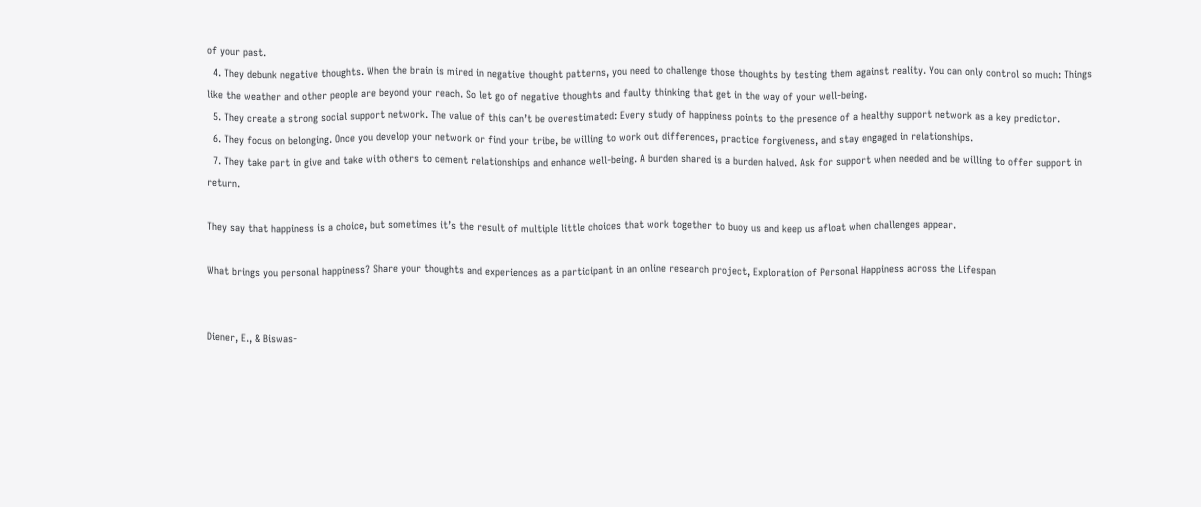of your past.
  4. They debunk negative thoughts. When the brain is mired in negative thought patterns, you need to challenge those thoughts by testing them against reality. You can only control so much: Things like the weather and other people are beyond your reach. So let go of negative thoughts and faulty thinking that get in the way of your well-being.
  5. They create a strong social support network. The value of this can’t be overestimated: Every study of happiness points to the presence of a healthy support network as a key predictor.
  6. They focus on belonging. Once you develop your network or find your tribe, be willing to work out differences, practice forgiveness, and stay engaged in relationships.
  7. They take part in give and take with others to cement relationships and enhance well-being. A burden shared is a burden halved. Ask for support when needed and be willing to offer support in return.

They say that happiness is a choice, but sometimes it’s the result of multiple little choices that work together to buoy us and keep us afloat when challenges appear.

What brings you personal happiness? Share your thoughts and experiences as a participant in an online research project, Exploration of Personal Happiness across the Lifespan


Diener, E., & Biswas-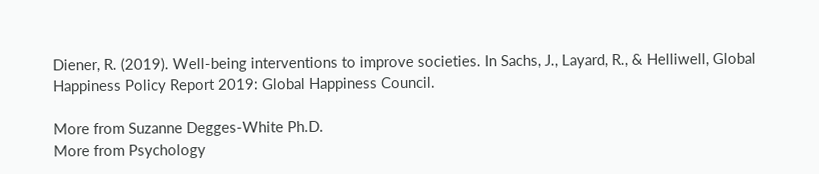Diener, R. (2019). Well-being interventions to improve societies. In Sachs, J., Layard, R., & Helliwell, Global Happiness Policy Report 2019: Global Happiness Council.

More from Suzanne Degges-White Ph.D.
More from Psychology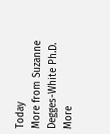Today
More from Suzanne Degges-White Ph.D.
More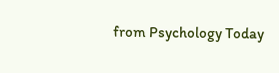from Psychology Today